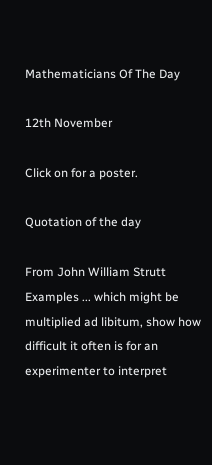Mathematicians Of The Day

12th November

Click on for a poster.

Quotation of the day

From John William Strutt
Examples ... which might be multiplied ad libitum, show how difficult it often is for an experimenter to interpret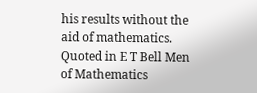his results without the aid of mathematics.
Quoted in E T Bell Men of Mathematics